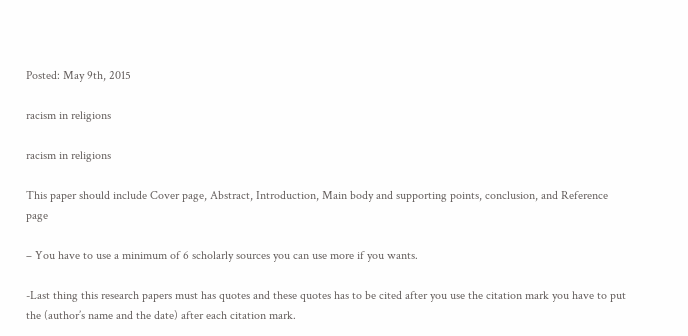Posted: May 9th, 2015

racism in religions

racism in religions

This paper should include Cover page, Abstract, Introduction, Main body and supporting points, conclusion, and Reference page

– You have to use a minimum of 6 scholarly sources you can use more if you wants.

-Last thing this research papers must has quotes and these quotes has to be cited after you use the citation mark you have to put the (author’s name and the date) after each citation mark.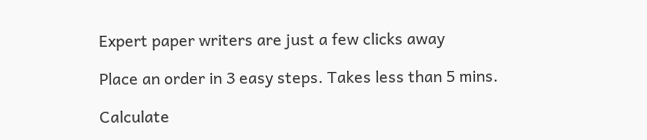Expert paper writers are just a few clicks away

Place an order in 3 easy steps. Takes less than 5 mins.

Calculate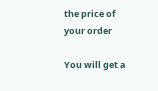the price of your order

You will get a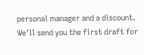personal manager and a discount.
We'll send you the first draft for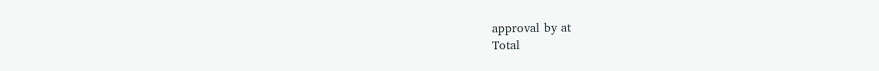approval by at
Total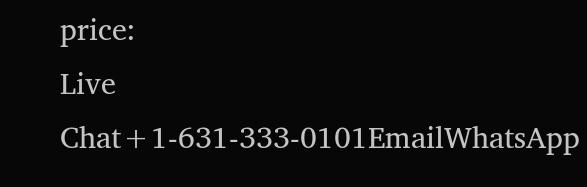price:
Live Chat+1-631-333-0101EmailWhatsApp